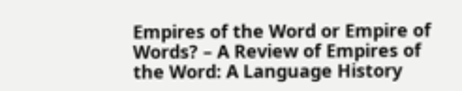Empires of the Word or Empire of Words? – A Review of Empires of the Word: A Language History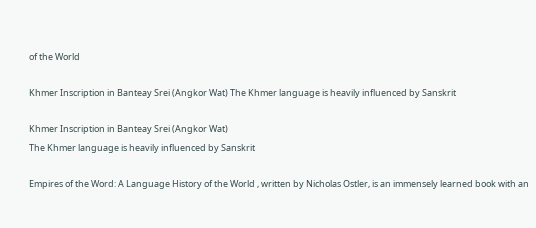of the World

Khmer Inscription in Banteay Srei (Angkor Wat) The Khmer language is heavily influenced by Sanskrit

Khmer Inscription in Banteay Srei (Angkor Wat)
The Khmer language is heavily influenced by Sanskrit

Empires of the Word: A Language History of the World , written by Nicholas Ostler, is an immensely learned book with an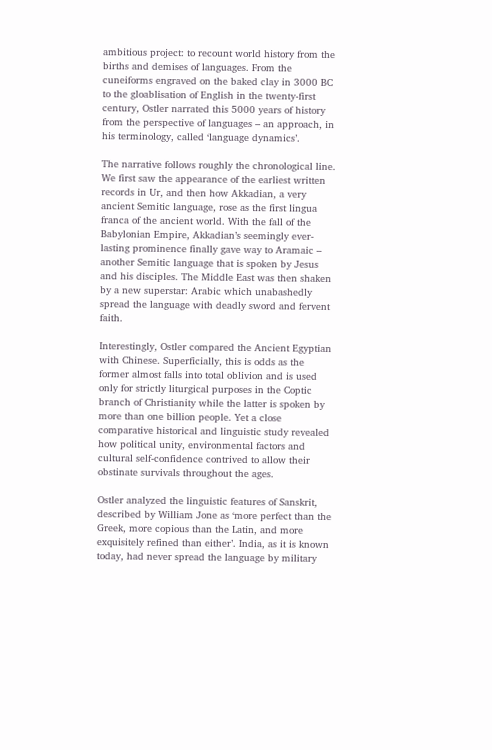ambitious project: to recount world history from the births and demises of languages. From the cuneiforms engraved on the baked clay in 3000 BC  to the gloablisation of English in the twenty-first century, Ostler narrated this 5000 years of history from the perspective of languages – an approach, in his terminology, called ‘language dynamics’.

The narrative follows roughly the chronological line. We first saw the appearance of the earliest written records in Ur, and then how Akkadian, a very ancient Semitic language, rose as the first lingua franca of the ancient world. With the fall of the Babylonian Empire, Akkadian’s seemingly ever-lasting prominence finally gave way to Aramaic – another Semitic language that is spoken by Jesus and his disciples. The Middle East was then shaken by a new superstar: Arabic which unabashedly spread the language with deadly sword and fervent faith.

Interestingly, Ostler compared the Ancient Egyptian with Chinese. Superficially, this is odds as the former almost falls into total oblivion and is used only for strictly liturgical purposes in the Coptic branch of Christianity while the latter is spoken by more than one billion people. Yet a close comparative historical and linguistic study revealed how political unity, environmental factors and cultural self-confidence contrived to allow their obstinate survivals throughout the ages.

Ostler analyzed the linguistic features of Sanskrit, described by William Jone as ‘more perfect than the Greek, more copious than the Latin, and more exquisitely refined than either’. India, as it is known today, had never spread the language by military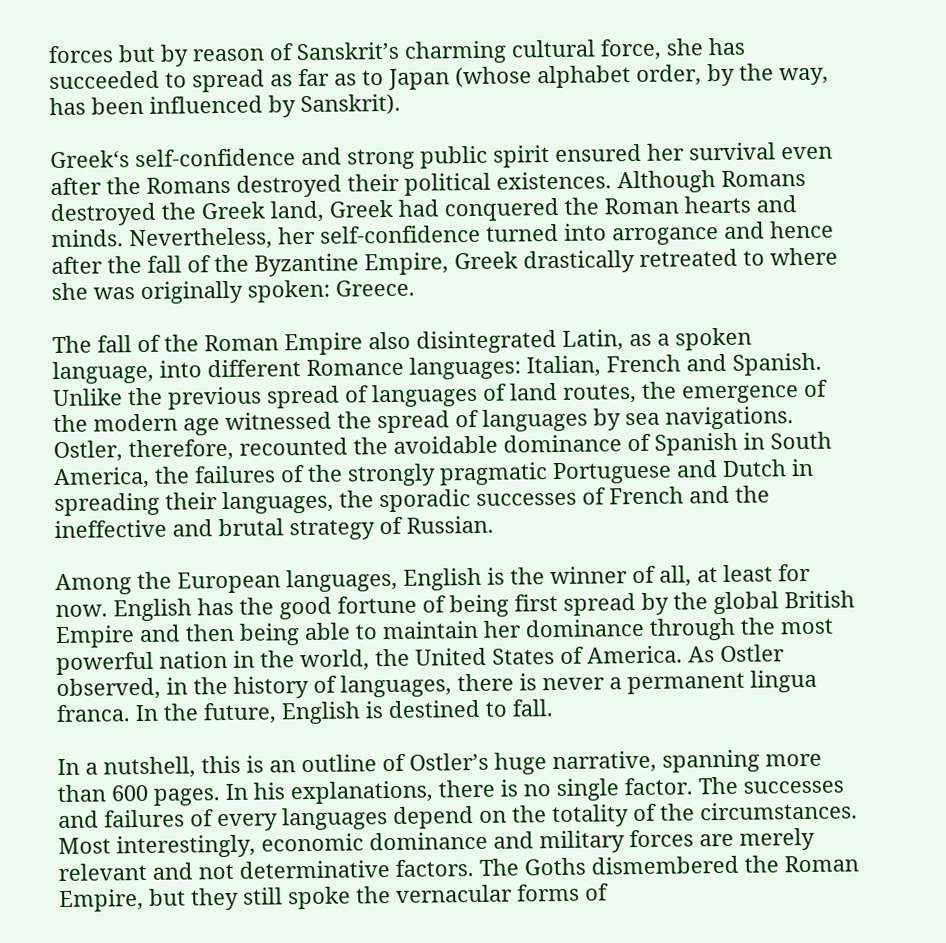forces but by reason of Sanskrit’s charming cultural force, she has succeeded to spread as far as to Japan (whose alphabet order, by the way, has been influenced by Sanskrit).

Greek‘s self-confidence and strong public spirit ensured her survival even after the Romans destroyed their political existences. Although Romans destroyed the Greek land, Greek had conquered the Roman hearts and minds. Nevertheless, her self-confidence turned into arrogance and hence after the fall of the Byzantine Empire, Greek drastically retreated to where she was originally spoken: Greece.

The fall of the Roman Empire also disintegrated Latin, as a spoken language, into different Romance languages: Italian, French and Spanish. Unlike the previous spread of languages of land routes, the emergence of the modern age witnessed the spread of languages by sea navigations. Ostler, therefore, recounted the avoidable dominance of Spanish in South America, the failures of the strongly pragmatic Portuguese and Dutch in spreading their languages, the sporadic successes of French and the ineffective and brutal strategy of Russian.

Among the European languages, English is the winner of all, at least for now. English has the good fortune of being first spread by the global British Empire and then being able to maintain her dominance through the most powerful nation in the world, the United States of America. As Ostler observed, in the history of languages, there is never a permanent lingua franca. In the future, English is destined to fall.

In a nutshell, this is an outline of Ostler’s huge narrative, spanning more than 600 pages. In his explanations, there is no single factor. The successes and failures of every languages depend on the totality of the circumstances. Most interestingly, economic dominance and military forces are merely relevant and not determinative factors. The Goths dismembered the Roman Empire, but they still spoke the vernacular forms of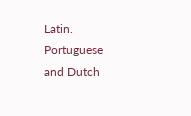Latin. Portuguese and Dutch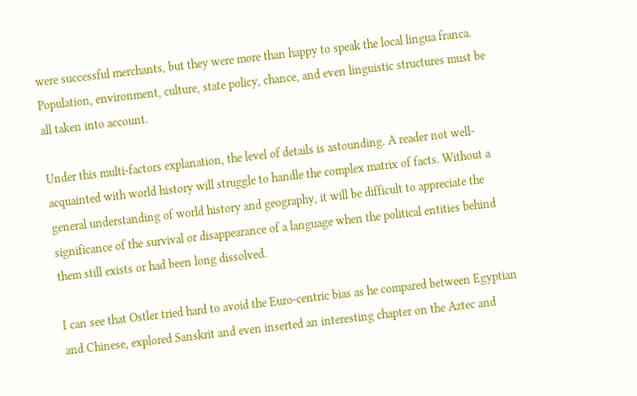were successful merchants, but they were more than happy to speak the local lingua franca. Population, environment, culture, state policy, chance, and even linguistic structures must be all taken into account.

Under this multi-factors explanation, the level of details is astounding. A reader not well-acquainted with world history will struggle to handle the complex matrix of facts. Without a general understanding of world history and geography, it will be difficult to appreciate the significance of the survival or disappearance of a language when the political entities behind them still exists or had been long dissolved.

I can see that Ostler tried hard to avoid the Euro-centric bias as he compared between Egyptian and Chinese, explored Sanskrit and even inserted an interesting chapter on the Aztec and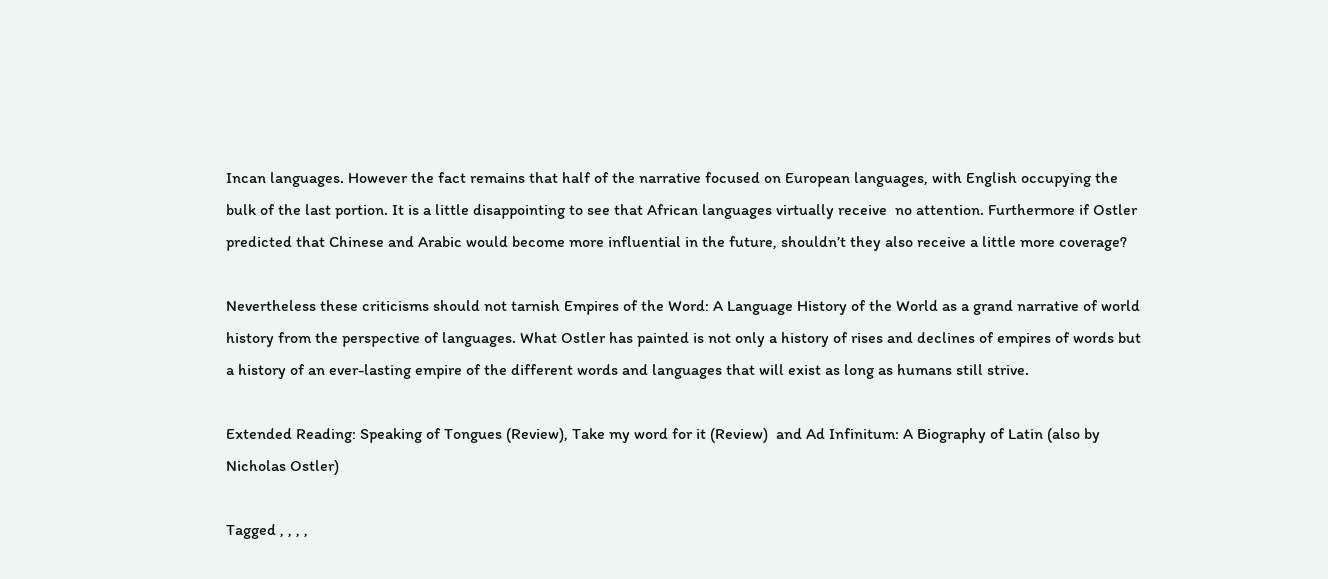Incan languages. However the fact remains that half of the narrative focused on European languages, with English occupying the bulk of the last portion. It is a little disappointing to see that African languages virtually receive  no attention. Furthermore if Ostler predicted that Chinese and Arabic would become more influential in the future, shouldn’t they also receive a little more coverage?

Nevertheless these criticisms should not tarnish Empires of the Word: A Language History of the World as a grand narrative of world history from the perspective of languages. What Ostler has painted is not only a history of rises and declines of empires of words but a history of an ever-lasting empire of the different words and languages that will exist as long as humans still strive.

Extended Reading: Speaking of Tongues (Review), Take my word for it (Review)  and Ad Infinitum: A Biography of Latin (also by Nicholas Ostler)

Tagged , , , ,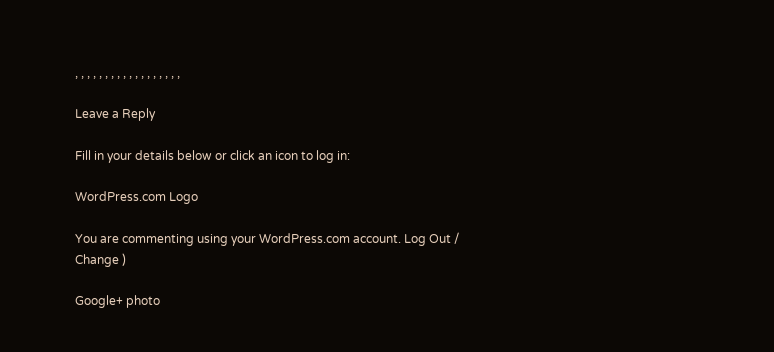, , , , , , , , , , , , , , , , , ,

Leave a Reply

Fill in your details below or click an icon to log in:

WordPress.com Logo

You are commenting using your WordPress.com account. Log Out /  Change )

Google+ photo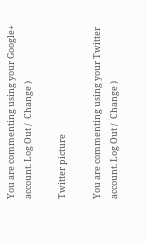You are commenting using your Google+ account. Log Out /  Change )

Twitter picture

You are commenting using your Twitter account. Log Out /  Change )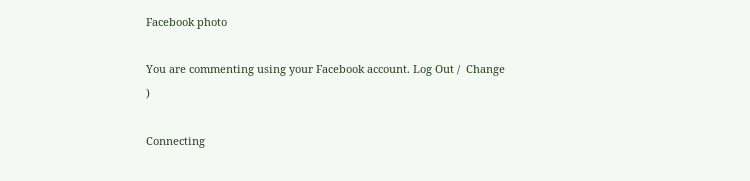Facebook photo

You are commenting using your Facebook account. Log Out /  Change )

Connecting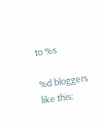to %s

%d bloggers like this: